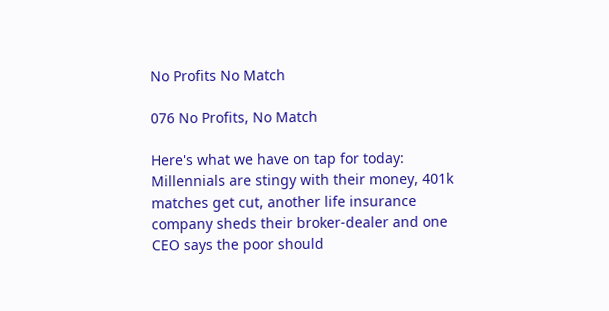No Profits No Match

076 No Profits, No Match

Here's what we have on tap for today:  Millennials are stingy with their money, 401k matches get cut, another life insurance company sheds their broker-dealer and one CEO says the poor should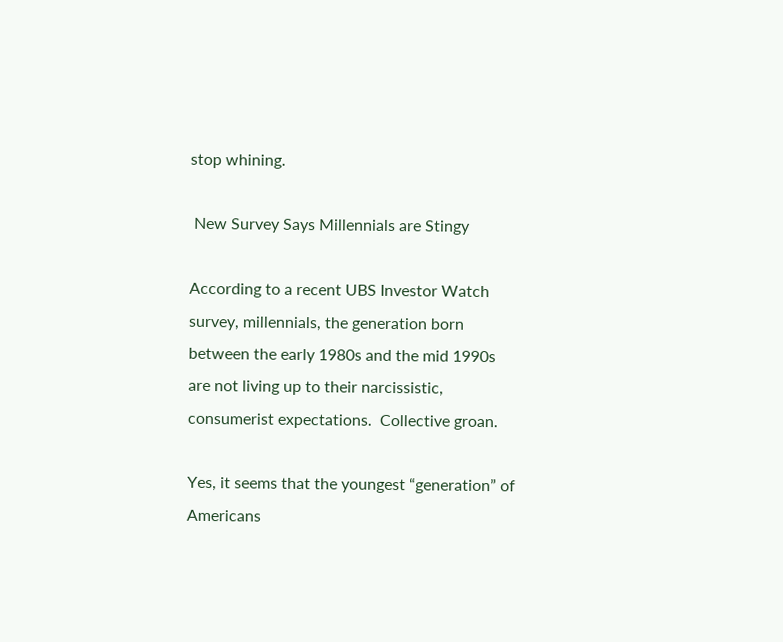stop whining.

 New Survey Says Millennials are Stingy

According to a recent UBS Investor Watch survey, millennials, the generation born between the early 1980s and the mid 1990s are not living up to their narcissistic, consumerist expectations.  Collective groan.

Yes, it seems that the youngest “generation” of Americans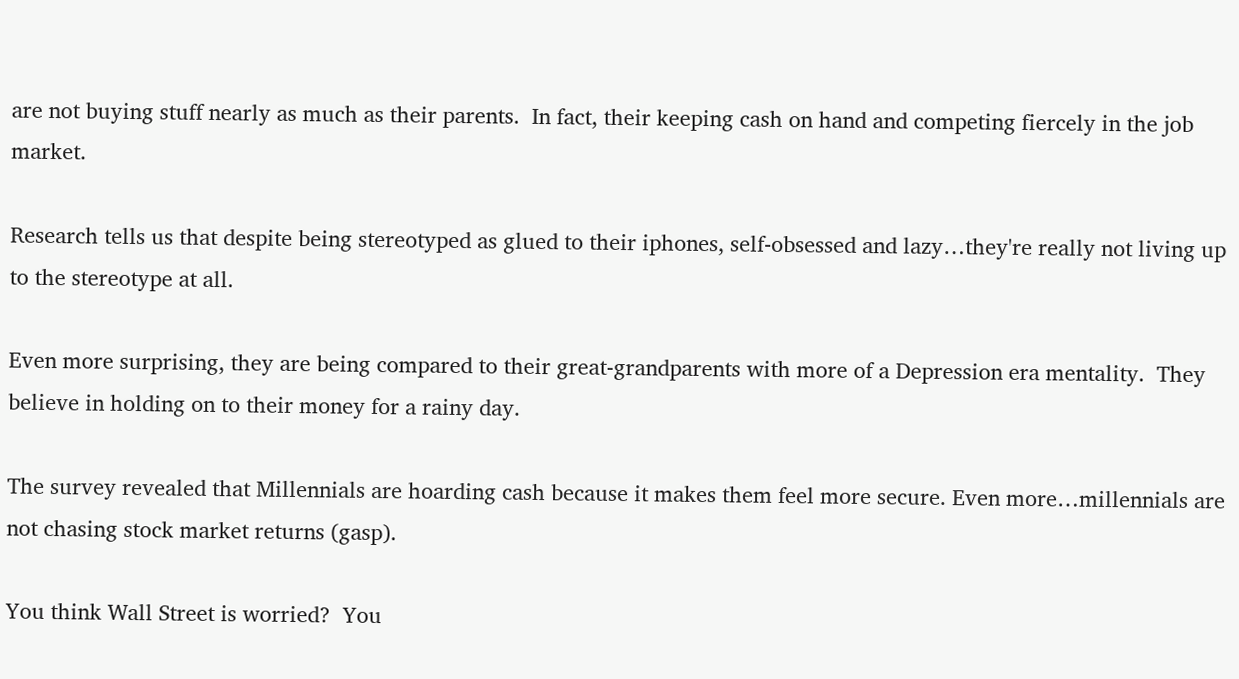are not buying stuff nearly as much as their parents.  In fact, their keeping cash on hand and competing fiercely in the job market.

Research tells us that despite being stereotyped as glued to their iphones, self-obsessed and lazy…they're really not living up to the stereotype at all.

Even more surprising, they are being compared to their great-grandparents with more of a Depression era mentality.  They believe in holding on to their money for a rainy day.

The survey revealed that Millennials are hoarding cash because it makes them feel more secure. Even more…millennials are not chasing stock market returns (gasp).

You think Wall Street is worried?  You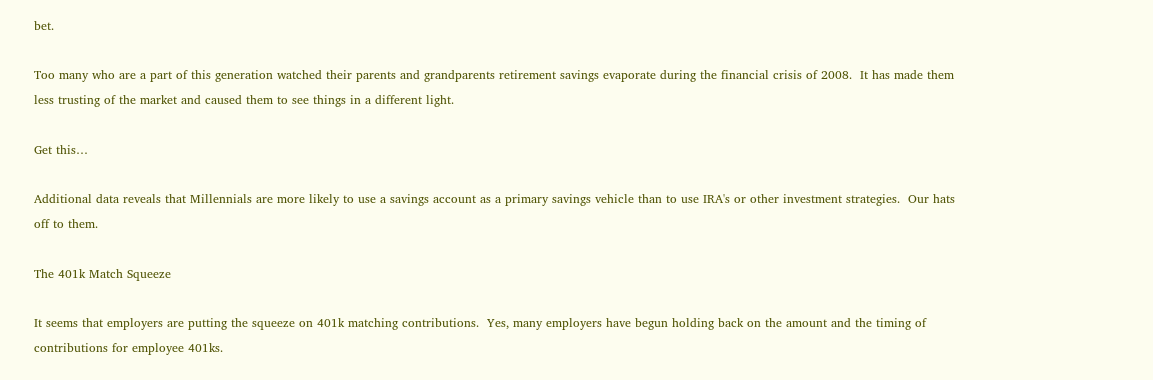bet.

Too many who are a part of this generation watched their parents and grandparents retirement savings evaporate during the financial crisis of 2008.  It has made them less trusting of the market and caused them to see things in a different light.

Get this…

Additional data reveals that Millennials are more likely to use a savings account as a primary savings vehicle than to use IRA's or other investment strategies.  Our hats off to them.

The 401k Match Squeeze

It seems that employers are putting the squeeze on 401k matching contributions.  Yes, many employers have begun holding back on the amount and the timing of contributions for employee 401ks.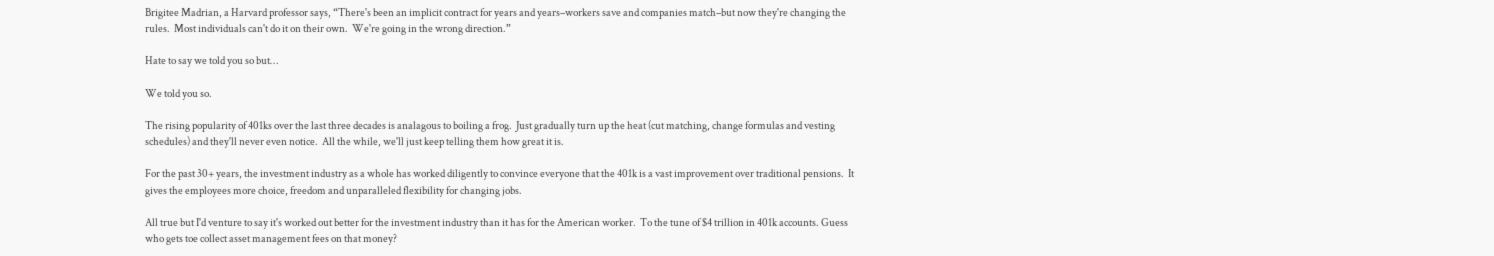Brigitee Madrian, a Harvard professor says, “There's been an implicit contract for years and years–workers save and companies match–but now they're changing the rules.  Most individuals can't do it on their own.  We're going in the wrong direction.”

Hate to say we told you so but…

We told you so.

The rising popularity of 401ks over the last three decades is analagous to boiling a frog.  Just gradually turn up the heat (cut matching, change formulas and vesting schedules) and they'll never even notice.  All the while, we'll just keep telling them how great it is.

For the past 30+ years, the investment industry as a whole has worked diligently to convince everyone that the 401k is a vast improvement over traditional pensions.  It gives the employees more choice, freedom and unparalleled flexibility for changing jobs.

All true but I'd venture to say it's worked out better for the investment industry than it has for the American worker.  To the tune of $4 trillion in 401k accounts. Guess who gets toe collect asset management fees on that money?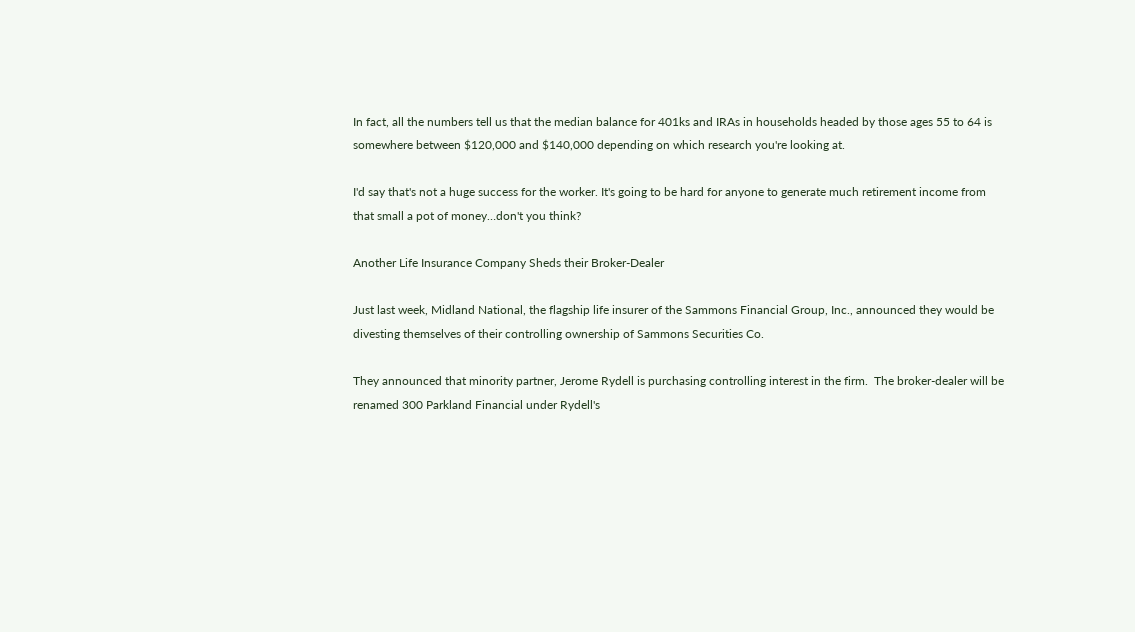In fact, all the numbers tell us that the median balance for 401ks and IRAs in households headed by those ages 55 to 64 is somewhere between $120,000 and $140,000 depending on which research you're looking at.

I'd say that's not a huge success for the worker. It's going to be hard for anyone to generate much retirement income from that small a pot of money…don't you think?

Another Life Insurance Company Sheds their Broker-Dealer

Just last week, Midland National, the flagship life insurer of the Sammons Financial Group, Inc., announced they would be divesting themselves of their controlling ownership of Sammons Securities Co.

They announced that minority partner, Jerome Rydell is purchasing controlling interest in the firm.  The broker-dealer will be renamed 300 Parkland Financial under Rydell's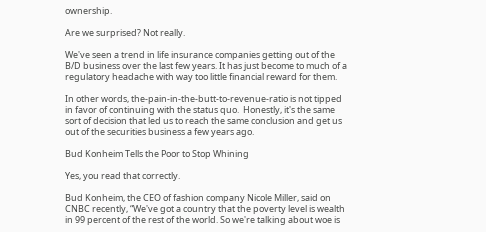ownership.

Are we surprised? Not really.

We've seen a trend in life insurance companies getting out of the B/D business over the last few years. It has just become to much of a regulatory headache with way too little financial reward for them.

In other words, the-pain-in-the-butt-to-revenue-ratio is not tipped in favor of continuing with the status quo.  Honestly, it's the same sort of decision that led us to reach the same conclusion and get us out of the securities business a few years ago.

Bud Konheim Tells the Poor to Stop Whining

Yes, you read that correctly.

Bud Konheim, the CEO of fashion company Nicole Miller, said on CNBC recently, “We've got a country that the poverty level is wealth in 99 percent of the rest of the world. So we're talking about woe is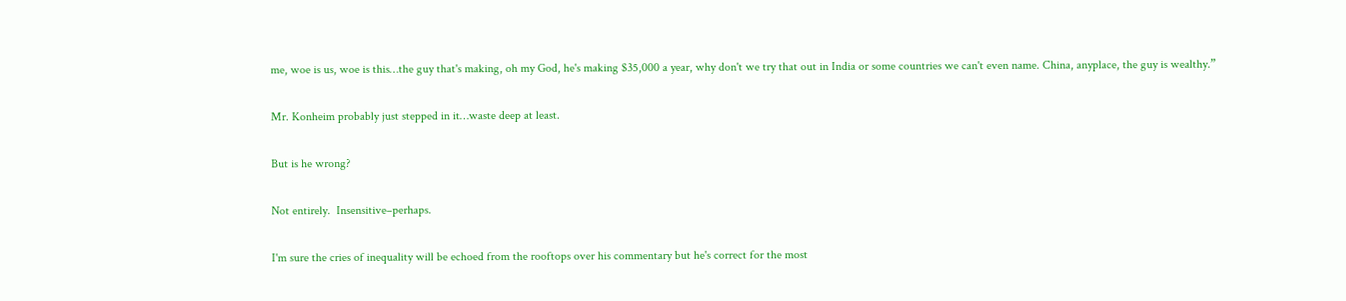me, woe is us, woe is this…the guy that's making, oh my God, he's making $35,000 a year, why don't we try that out in India or some countries we can't even name. China, anyplace, the guy is wealthy.”

Mr. Konheim probably just stepped in it…waste deep at least.

But is he wrong?

Not entirely.  Insensitive–perhaps.

I'm sure the cries of inequality will be echoed from the rooftops over his commentary but he's correct for the most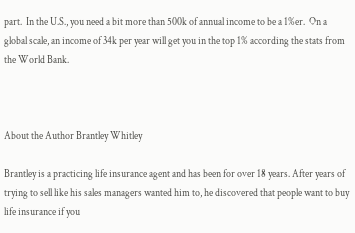part.  In the U.S., you need a bit more than 500k of annual income to be a 1%er.  On a global scale, an income of 34k per year will get you in the top 1% according the stats from the World Bank.



About the Author Brantley Whitley

Brantley is a practicing life insurance agent and has been for over 18 years. After years of trying to sell like his sales managers wanted him to, he discovered that people want to buy life insurance if you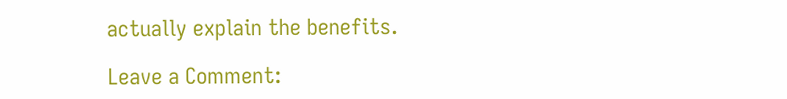actually explain the benefits.

Leave a Comment: